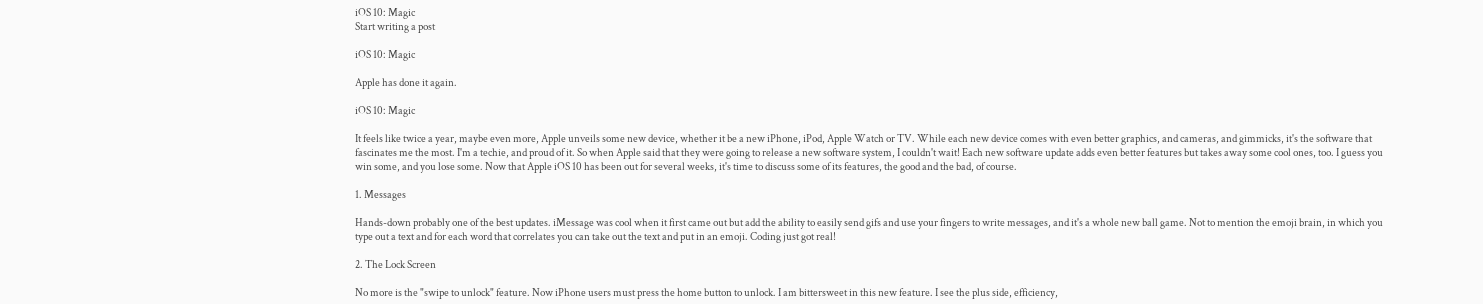iOS 10: Magic
Start writing a post

iOS 10: Magic

Apple has done it again.

iOS 10: Magic

It feels like twice a year, maybe even more, Apple unveils some new device, whether it be a new iPhone, iPod, Apple Watch or TV. While each new device comes with even better graphics, and cameras, and gimmicks, it's the software that fascinates me the most. I'm a techie, and proud of it. So when Apple said that they were going to release a new software system, I couldn't wait! Each new software update adds even better features but takes away some cool ones, too. I guess you win some, and you lose some. Now that Apple iOS 10 has been out for several weeks, it's time to discuss some of its features, the good and the bad, of course.

1. Messages

Hands-down probably one of the best updates. iMessage was cool when it first came out but add the ability to easily send gifs and use your fingers to write messages, and it's a whole new ball game. Not to mention the emoji brain, in which you type out a text and for each word that correlates you can take out the text and put in an emoji. Coding just got real!

2. The Lock Screen

No more is the "swipe to unlock" feature. Now iPhone users must press the home button to unlock. I am bittersweet in this new feature. I see the plus side, efficiency,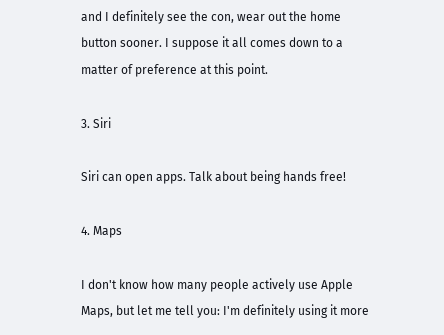and I definitely see the con, wear out the home button sooner. I suppose it all comes down to a matter of preference at this point.

3. Siri

Siri can open apps. Talk about being hands free!

4. Maps

I don't know how many people actively use Apple Maps, but let me tell you: I'm definitely using it more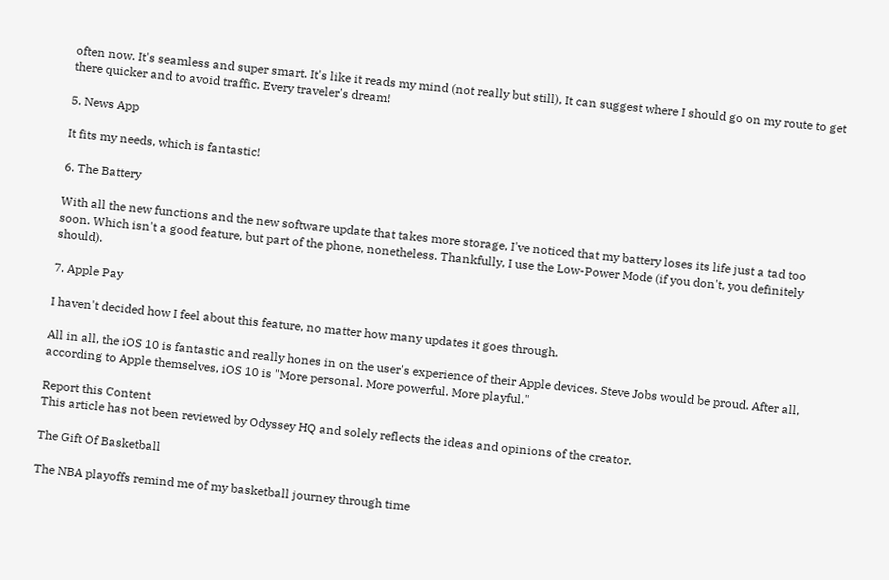often now. It's seamless and super smart. It's like it reads my mind (not really but still), It can suggest where I should go on my route to get there quicker and to avoid traffic. Every traveler's dream!

5. News App

It fits my needs, which is fantastic!

6. The Battery

With all the new functions and the new software update that takes more storage, I've noticed that my battery loses its life just a tad too soon. Which isn't a good feature, but part of the phone, nonetheless. Thankfully, I use the Low-Power Mode (if you don't, you definitely should).

7. Apple Pay

I haven't decided how I feel about this feature, no matter how many updates it goes through.

All in all, the iOS 10 is fantastic and really hones in on the user's experience of their Apple devices. Steve Jobs would be proud. After all, according to Apple themselves, iOS 10 is "More personal. More powerful. More playful."

Report this Content
This article has not been reviewed by Odyssey HQ and solely reflects the ideas and opinions of the creator.

The Gift Of Basketball

The NBA playoffs remind me of my basketball journey through time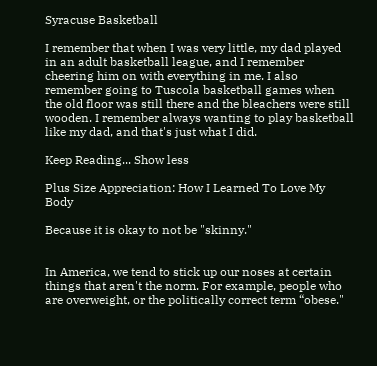Syracuse Basketball

I remember that when I was very little, my dad played in an adult basketball league, and I remember cheering him on with everything in me. I also remember going to Tuscola basketball games when the old floor was still there and the bleachers were still wooden. I remember always wanting to play basketball like my dad, and that's just what I did.

Keep Reading... Show less

Plus Size Appreciation: How I Learned To Love My Body

Because it is okay to not be "skinny."


In America, we tend to stick up our noses at certain things that aren't the norm. For example, people who are overweight, or the politically correct term “obese."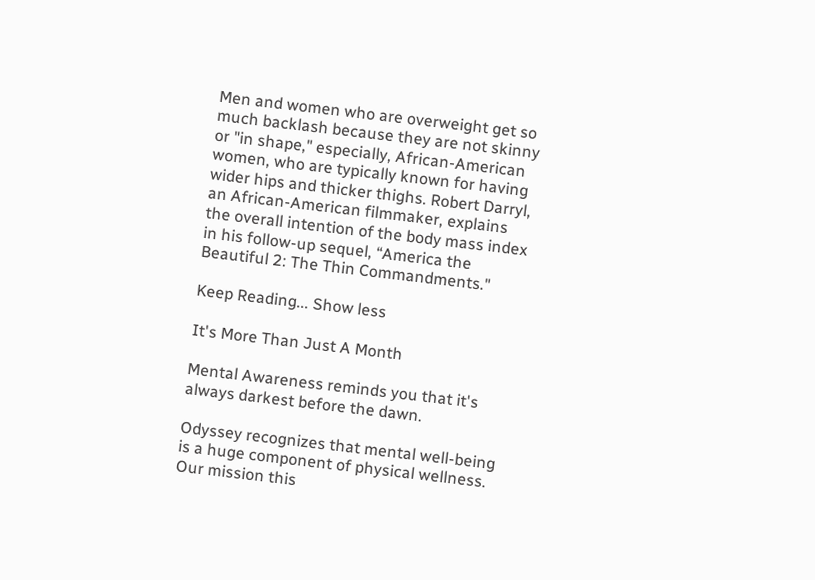Men and women who are overweight get so much backlash because they are not skinny or "in shape," especially, African-American women, who are typically known for having wider hips and thicker thighs. Robert Darryl, an African-American filmmaker, explains the overall intention of the body mass index in his follow-up sequel, “America the Beautiful 2: The Thin Commandments."

Keep Reading... Show less

It's More Than Just A Month

Mental Awareness reminds you that it's always darkest before the dawn.

Odyssey recognizes that mental well-being is a huge component of physical wellness. Our mission this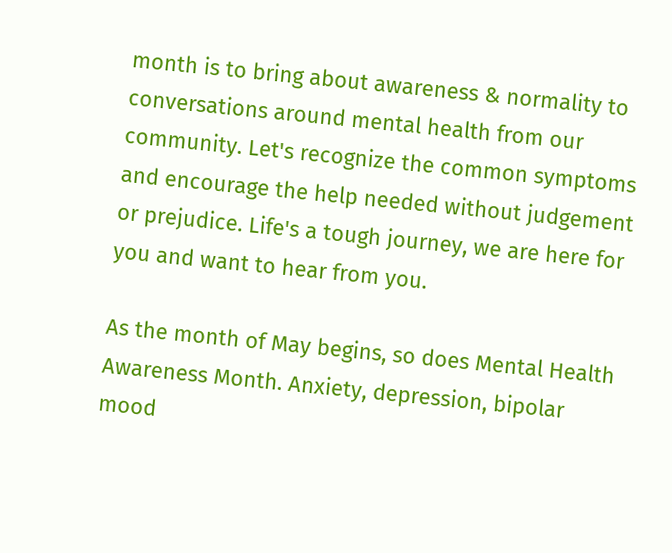month is to bring about awareness & normality to conversations around mental health from our community. Let's recognize the common symptoms and encourage the help needed without judgement or prejudice. Life's a tough journey, we are here for you and want to hear from you.

As the month of May begins, so does Mental Health Awareness Month. Anxiety, depression, bipolar mood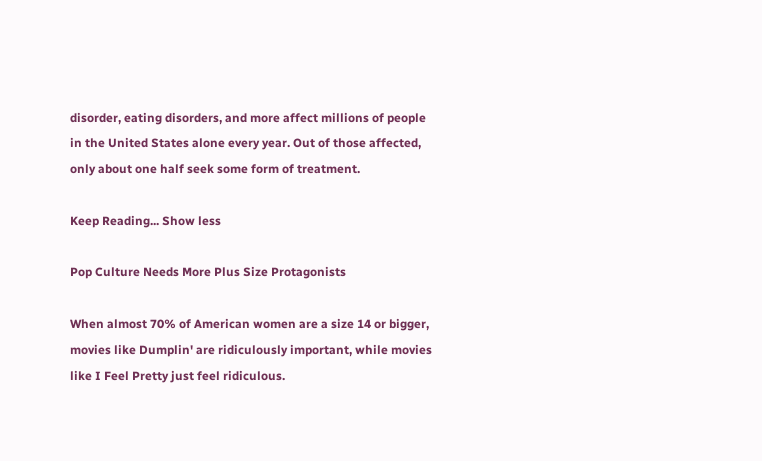disorder, eating disorders, and more affect millions of people in the United States alone every year. Out of those affected, only about one half seek some form of treatment.

Keep Reading... Show less

Pop Culture Needs More Plus Size Protagonists

When almost 70% of American women are a size 14 or bigger, movies like Dumplin' are ridiculously important, while movies like I Feel Pretty just feel ridiculous.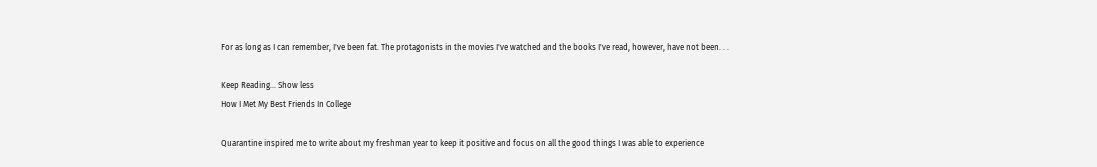For as long as I can remember, I've been fat. The protagonists in the movies I've watched and the books I've read, however, have not been. . .

Keep Reading... Show less
How I Met My Best Friends In College

Quarantine inspired me to write about my freshman year to keep it positive and focus on all the good things I was able to experience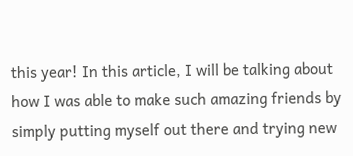this year! In this article, I will be talking about how I was able to make such amazing friends by simply putting myself out there and trying new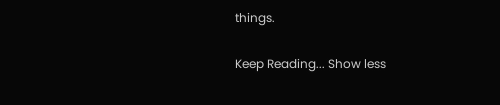things.

Keep Reading... Show less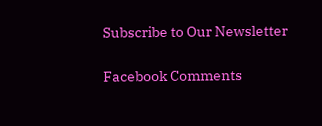Subscribe to Our Newsletter

Facebook Comments